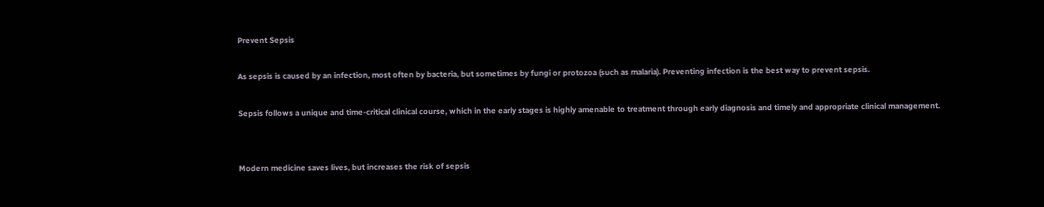Prevent Sepsis

As sepsis is caused by an infection, most often by bacteria, but sometimes by fungi or protozoa (such as malaria). Preventing infection is the best way to prevent sepsis.

Sepsis follows a unique and time-critical clinical course, which in the early stages is highly amenable to treatment through early diagnosis and timely and appropriate clinical management.


Modern medicine saves lives, but increases the risk of sepsis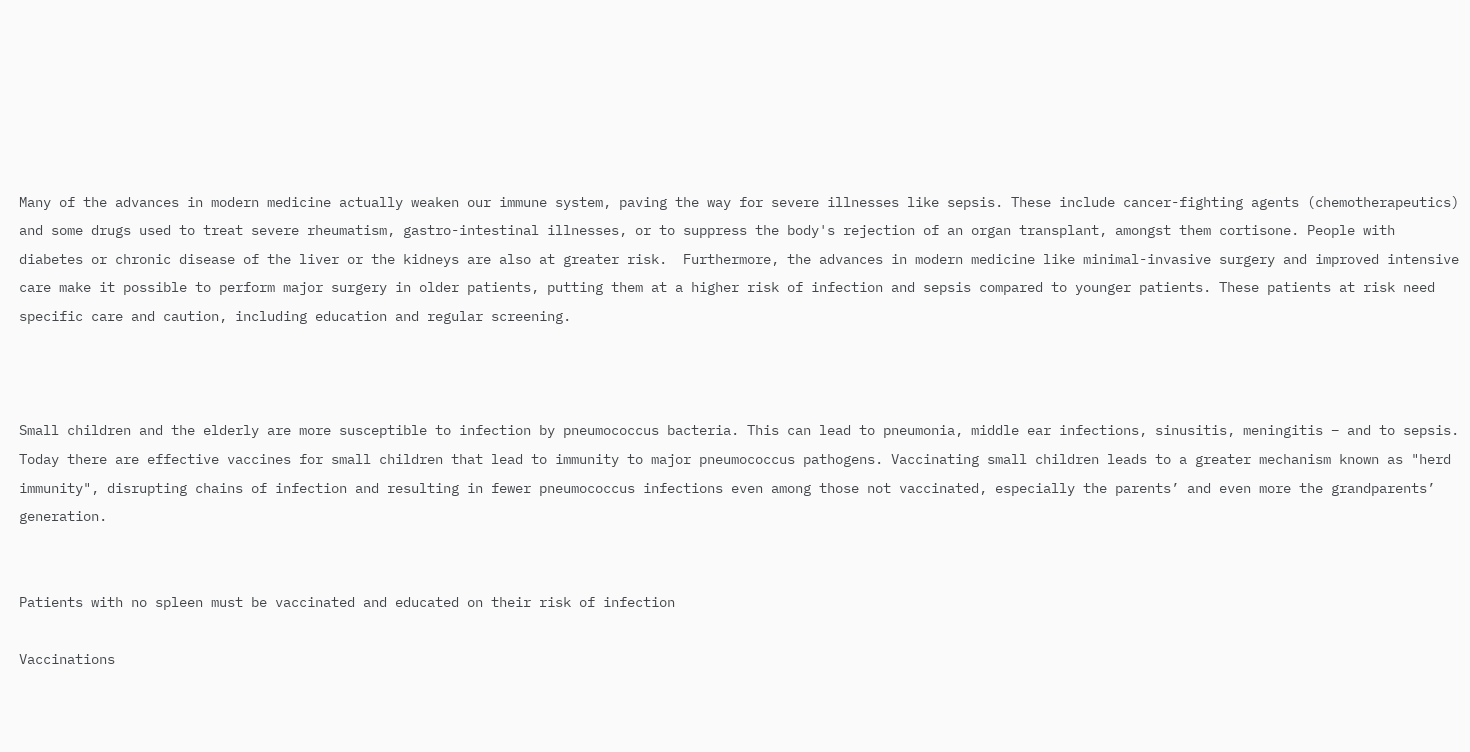Many of the advances in modern medicine actually weaken our immune system, paving the way for severe illnesses like sepsis. These include cancer-fighting agents (chemotherapeutics) and some drugs used to treat severe rheumatism, gastro-intestinal illnesses, or to suppress the body's rejection of an organ transplant, amongst them cortisone. People with diabetes or chronic disease of the liver or the kidneys are also at greater risk.  Furthermore, the advances in modern medicine like minimal-invasive surgery and improved intensive care make it possible to perform major surgery in older patients, putting them at a higher risk of infection and sepsis compared to younger patients. These patients at risk need specific care and caution, including education and regular screening.



Small children and the elderly are more susceptible to infection by pneumococcus bacteria. This can lead to pneumonia, middle ear infections, sinusitis, meningitis – and to sepsis. Today there are effective vaccines for small children that lead to immunity to major pneumococcus pathogens. Vaccinating small children leads to a greater mechanism known as "herd immunity", disrupting chains of infection and resulting in fewer pneumococcus infections even among those not vaccinated, especially the parents’ and even more the grandparents’ generation.


Patients with no spleen must be vaccinated and educated on their risk of infection

Vaccinations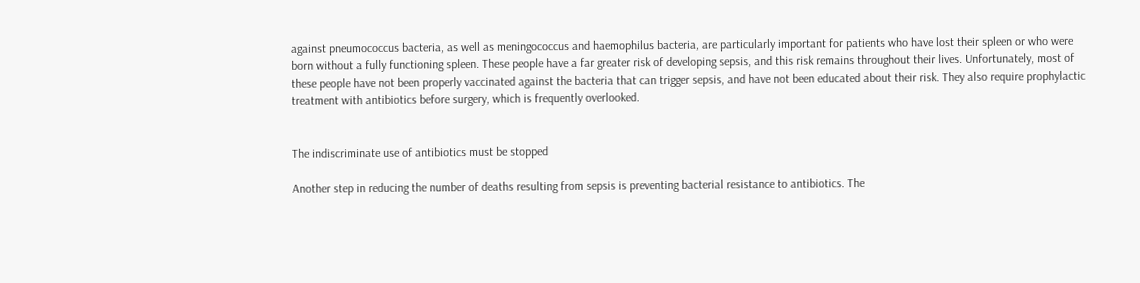against pneumococcus bacteria, as well as meningococcus and haemophilus bacteria, are particularly important for patients who have lost their spleen or who were born without a fully functioning spleen. These people have a far greater risk of developing sepsis, and this risk remains throughout their lives. Unfortunately, most of these people have not been properly vaccinated against the bacteria that can trigger sepsis, and have not been educated about their risk. They also require prophylactic treatment with antibiotics before surgery, which is frequently overlooked.


The indiscriminate use of antibiotics must be stopped

Another step in reducing the number of deaths resulting from sepsis is preventing bacterial resistance to antibiotics. The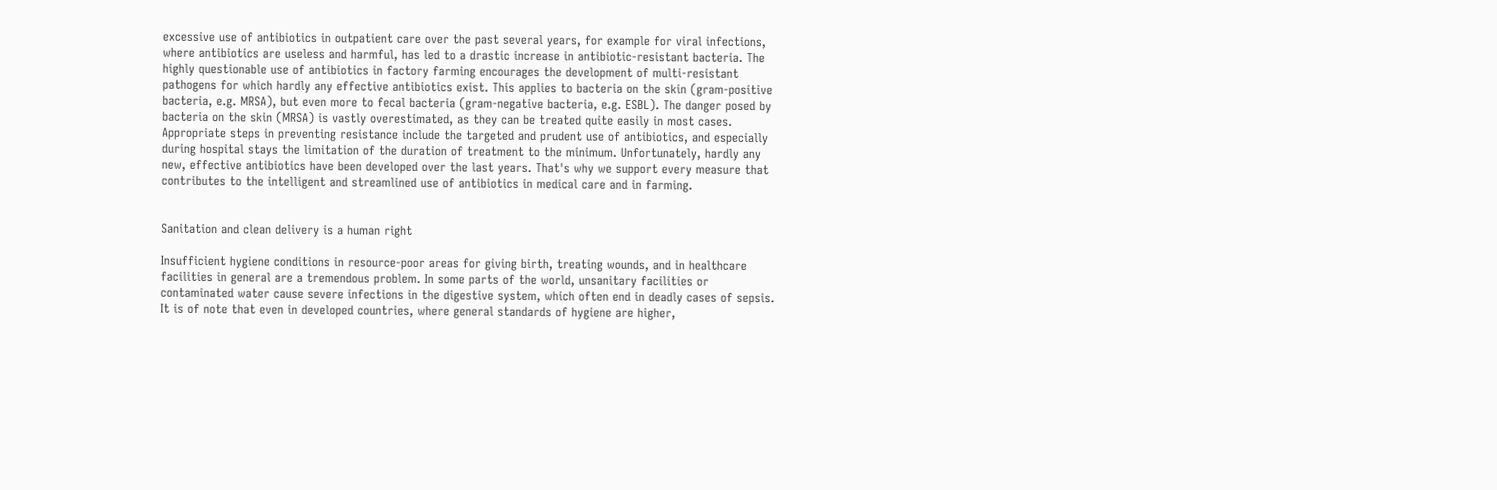excessive use of antibiotics in outpatient care over the past several years, for example for viral infections, where antibiotics are useless and harmful, has led to a drastic increase in antibiotic-resistant bacteria. The highly questionable use of antibiotics in factory farming encourages the development of multi-resistant pathogens for which hardly any effective antibiotics exist. This applies to bacteria on the skin (gram-positive bacteria, e.g. MRSA), but even more to fecal bacteria (gram-negative bacteria, e.g. ESBL). The danger posed by bacteria on the skin (MRSA) is vastly overestimated, as they can be treated quite easily in most cases. Appropriate steps in preventing resistance include the targeted and prudent use of antibiotics, and especially during hospital stays the limitation of the duration of treatment to the minimum. Unfortunately, hardly any new, effective antibiotics have been developed over the last years. That's why we support every measure that contributes to the intelligent and streamlined use of antibiotics in medical care and in farming.


Sanitation and clean delivery is a human right

Insufficient hygiene conditions in resource-poor areas for giving birth, treating wounds, and in healthcare facilities in general are a tremendous problem. In some parts of the world, unsanitary facilities or contaminated water cause severe infections in the digestive system, which often end in deadly cases of sepsis. It is of note that even in developed countries, where general standards of hygiene are higher,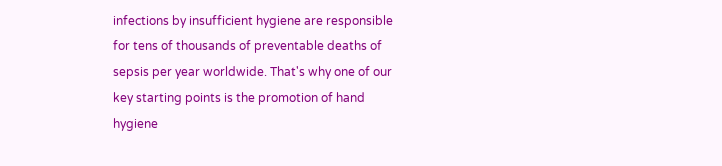infections by insufficient hygiene are responsible for tens of thousands of preventable deaths of sepsis per year worldwide. That's why one of our key starting points is the promotion of hand hygiene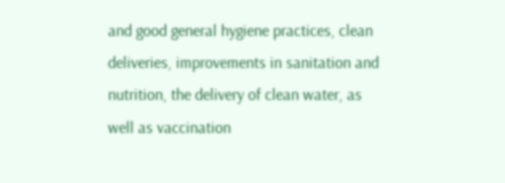and good general hygiene practices, clean deliveries, improvements in sanitation and nutrition, the delivery of clean water, as well as vaccination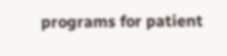programs for patient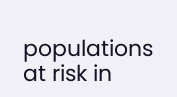populations at risk in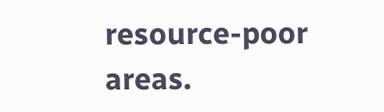resource-poor areas.